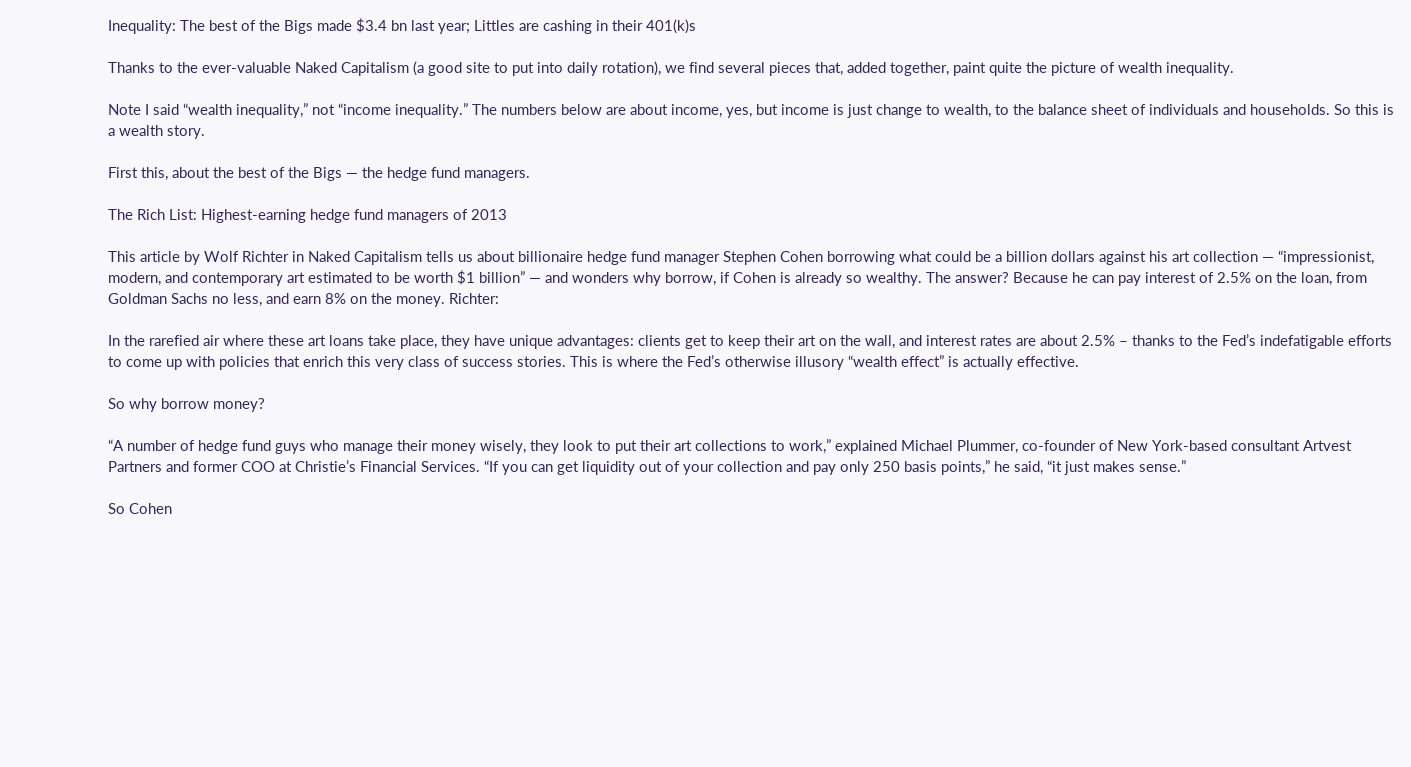Inequality: The best of the Bigs made $3.4 bn last year; Littles are cashing in their 401(k)s

Thanks to the ever-valuable Naked Capitalism (a good site to put into daily rotation), we find several pieces that, added together, paint quite the picture of wealth inequality.

Note I said “wealth inequality,” not “income inequality.” The numbers below are about income, yes, but income is just change to wealth, to the balance sheet of individuals and households. So this is a wealth story.

First this, about the best of the Bigs — the hedge fund managers.

The Rich List: Highest-earning hedge fund managers of 2013

This article by Wolf Richter in Naked Capitalism tells us about billionaire hedge fund manager Stephen Cohen borrowing what could be a billion dollars against his art collection — “impressionist, modern, and contemporary art estimated to be worth $1 billion” — and wonders why borrow, if Cohen is already so wealthy. The answer? Because he can pay interest of 2.5% on the loan, from Goldman Sachs no less, and earn 8% on the money. Richter:

In the rarefied air where these art loans take place, they have unique advantages: clients get to keep their art on the wall, and interest rates are about 2.5% – thanks to the Fed’s indefatigable efforts to come up with policies that enrich this very class of success stories. This is where the Fed’s otherwise illusory “wealth effect” is actually effective.

So why borrow money?

“A number of hedge fund guys who manage their money wisely, they look to put their art collections to work,” explained Michael Plummer, co-founder of New York-based consultant Artvest Partners and former COO at Christie’s Financial Services. “If you can get liquidity out of your collection and pay only 250 basis points,” he said, “it just makes sense.”

So Cohen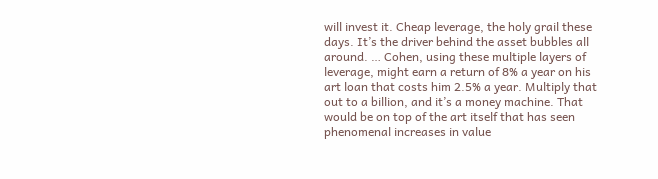will invest it. Cheap leverage, the holy grail these days. It’s the driver behind the asset bubbles all around. … Cohen, using these multiple layers of leverage, might earn a return of 8% a year on his art loan that costs him 2.5% a year. Multiply that out to a billion, and it’s a money machine. That would be on top of the art itself that has seen phenomenal increases in value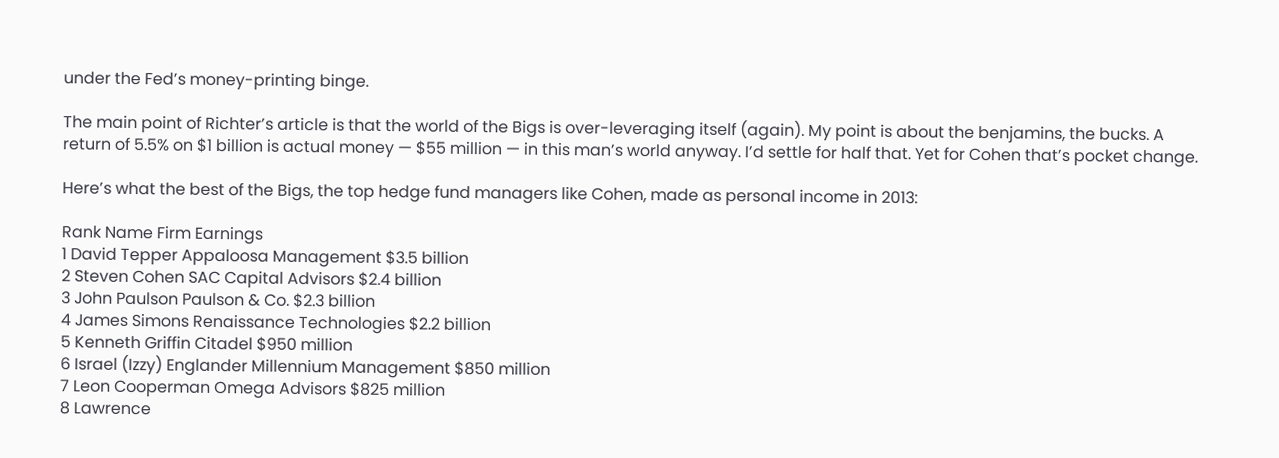under the Fed’s money-printing binge.

The main point of Richter’s article is that the world of the Bigs is over-leveraging itself (again). My point is about the benjamins, the bucks. A return of 5.5% on $1 billion is actual money — $55 million — in this man’s world anyway. I’d settle for half that. Yet for Cohen that’s pocket change.

Here’s what the best of the Bigs, the top hedge fund managers like Cohen, made as personal income in 2013:

Rank Name Firm Earnings
1 David Tepper Appaloosa Management $3.5 billion
2 Steven Cohen SAC Capital Advisors $2.4 billion
3 John Paulson Paulson & Co. $2.3 billion
4 James Simons Renaissance Technologies $2.2 billion
5 Kenneth Griffin Citadel $950 million
6 Israel (Izzy) Englander Millennium Management $850 million
7 Leon Cooperman Omega Advisors $825 million
8 Lawrence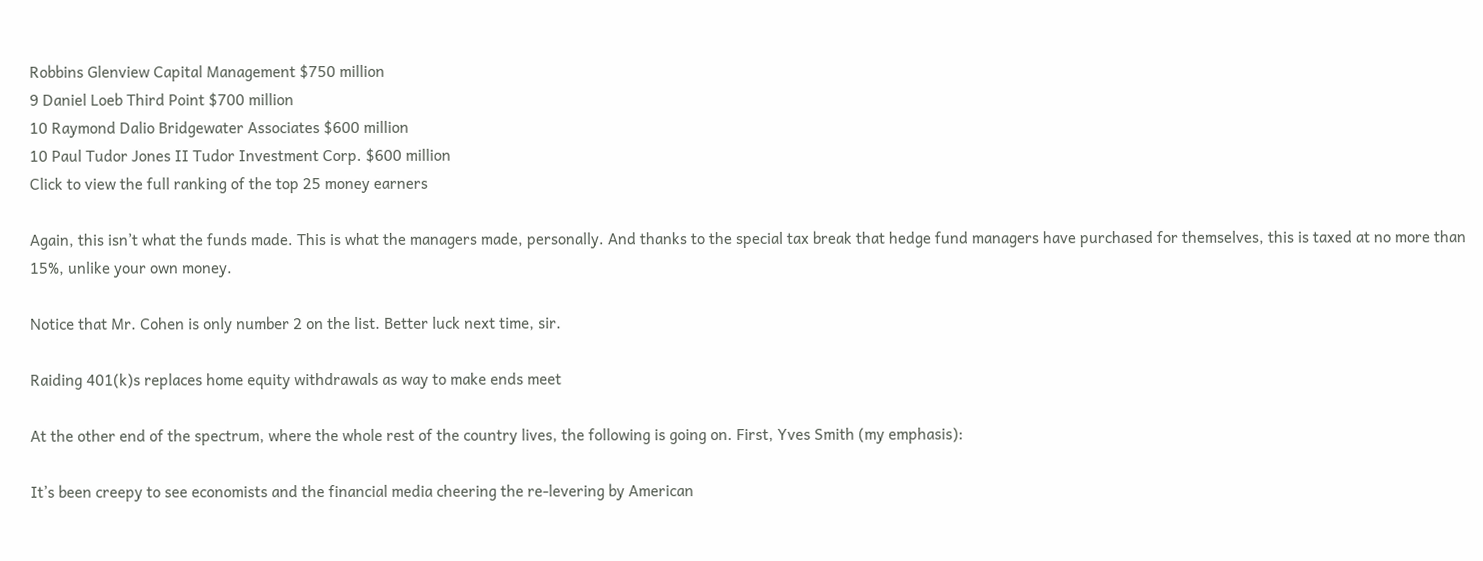Robbins Glenview Capital Management $750 million
9 Daniel Loeb Third Point $700 million
10 Raymond Dalio Bridgewater Associates $600 million
10 Paul Tudor Jones II Tudor Investment Corp. $600 million
Click to view the full ranking of the top 25 money earners

Again, this isn’t what the funds made. This is what the managers made, personally. And thanks to the special tax break that hedge fund managers have purchased for themselves, this is taxed at no more than 15%, unlike your own money.

Notice that Mr. Cohen is only number 2 on the list. Better luck next time, sir.

Raiding 401(k)s replaces home equity withdrawals as way to make ends meet

At the other end of the spectrum, where the whole rest of the country lives, the following is going on. First, Yves Smith (my emphasis):

It’s been creepy to see economists and the financial media cheering the re-levering by American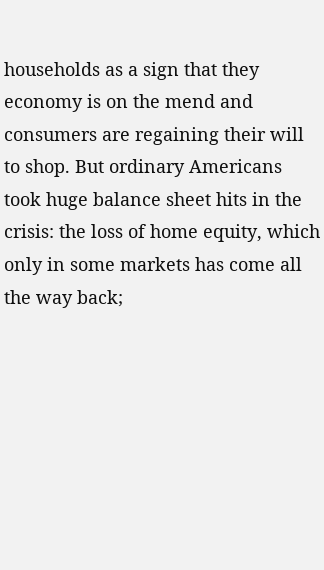households as a sign that they economy is on the mend and consumers are regaining their will to shop. But ordinary Americans took huge balance sheet hits in the crisis: the loss of home equity, which only in some markets has come all the way back;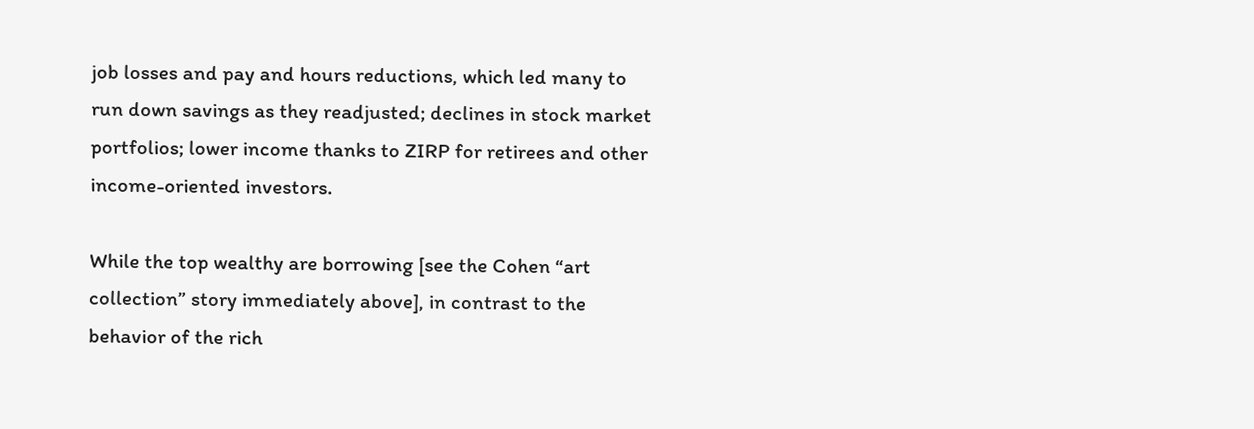job losses and pay and hours reductions, which led many to run down savings as they readjusted; declines in stock market portfolios; lower income thanks to ZIRP for retirees and other income-oriented investors.

While the top wealthy are borrowing [see the Cohen “art collection” story immediately above], in contrast to the behavior of the rich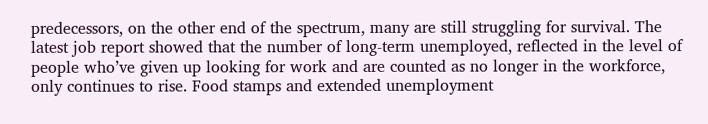predecessors, on the other end of the spectrum, many are still struggling for survival. The latest job report showed that the number of long-term unemployed, reflected in the level of people who’ve given up looking for work and are counted as no longer in the workforce, only continues to rise. Food stamps and extended unemployment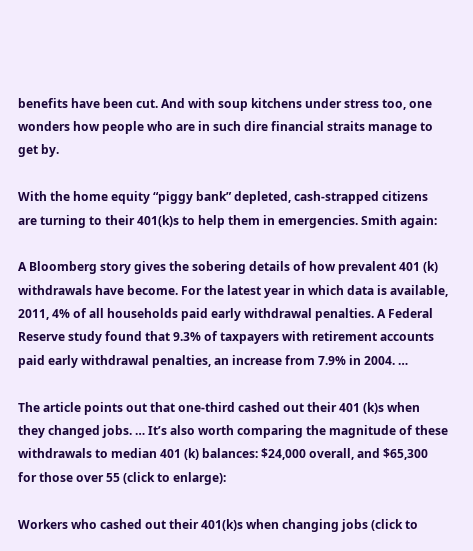benefits have been cut. And with soup kitchens under stress too, one wonders how people who are in such dire financial straits manage to get by.

With the home equity “piggy bank” depleted, cash-strapped citizens are turning to their 401(k)s to help them in emergencies. Smith again:

A Bloomberg story gives the sobering details of how prevalent 401 (k) withdrawals have become. For the latest year in which data is available, 2011, 4% of all households paid early withdrawal penalties. A Federal Reserve study found that 9.3% of taxpayers with retirement accounts paid early withdrawal penalties, an increase from 7.9% in 2004. …

The article points out that one-third cashed out their 401 (k)s when they changed jobs. … It’s also worth comparing the magnitude of these withdrawals to median 401 (k) balances: $24,000 overall, and $65,300 for those over 55 (click to enlarge):

Workers who cashed out their 401(k)s when changing jobs (click to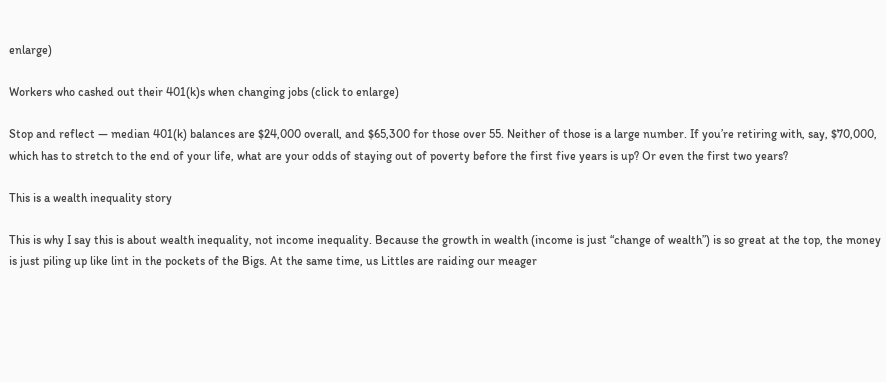enlarge)

Workers who cashed out their 401(k)s when changing jobs (click to enlarge)

Stop and reflect — median 401(k) balances are $24,000 overall, and $65,300 for those over 55. Neither of those is a large number. If you’re retiring with, say, $70,000, which has to stretch to the end of your life, what are your odds of staying out of poverty before the first five years is up? Or even the first two years?

This is a wealth inequality story

This is why I say this is about wealth inequality, not income inequality. Because the growth in wealth (income is just “change of wealth”) is so great at the top, the money is just piling up like lint in the pockets of the Bigs. At the same time, us Littles are raiding our meager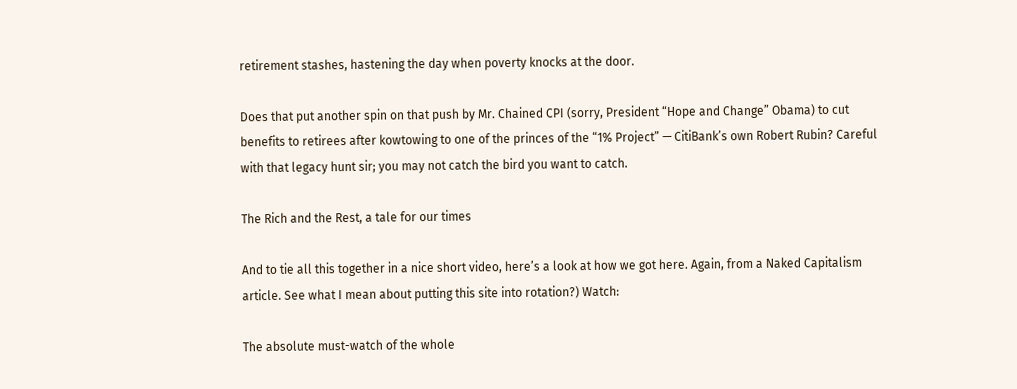retirement stashes, hastening the day when poverty knocks at the door.

Does that put another spin on that push by Mr. Chained CPI (sorry, President “Hope and Change” Obama) to cut benefits to retirees after kowtowing to one of the princes of the “1% Project” — CitiBank’s own Robert Rubin? Careful with that legacy hunt sir; you may not catch the bird you want to catch.

The Rich and the Rest, a tale for our times

And to tie all this together in a nice short video, here’s a look at how we got here. Again, from a Naked Capitalism article. See what I mean about putting this site into rotation?) Watch:

The absolute must-watch of the whole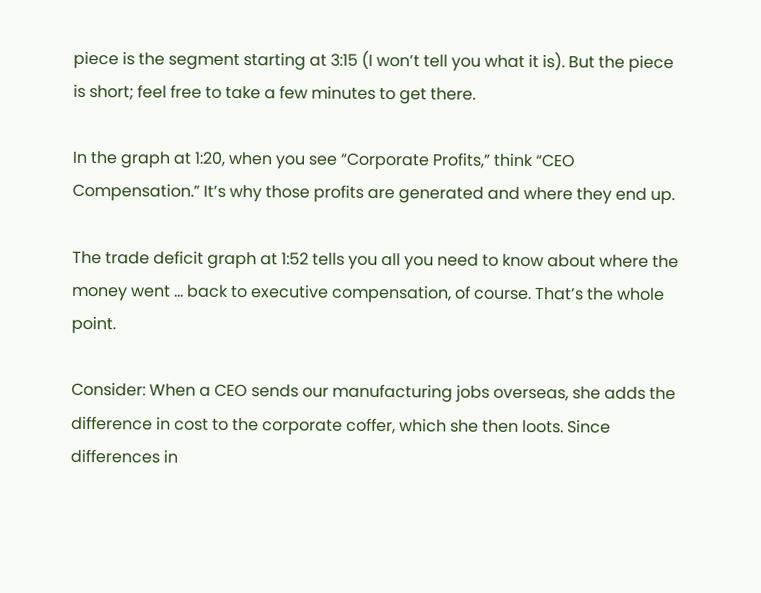piece is the segment starting at 3:15 (I won’t tell you what it is). But the piece is short; feel free to take a few minutes to get there.

In the graph at 1:20, when you see “Corporate Profits,” think “CEO Compensation.” It’s why those profits are generated and where they end up.

The trade deficit graph at 1:52 tells you all you need to know about where the money went … back to executive compensation, of course. That’s the whole point.

Consider: When a CEO sends our manufacturing jobs overseas, she adds the difference in cost to the corporate coffer, which she then loots. Since differences in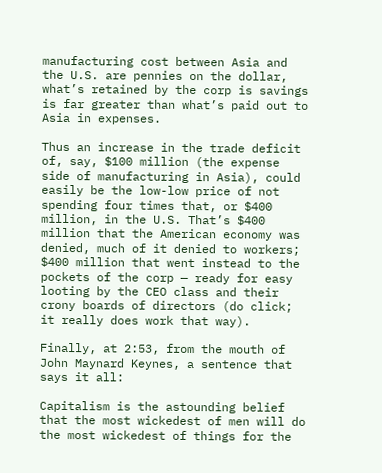manufacturing cost between Asia and the U.S. are pennies on the dollar, what’s retained by the corp is savings is far greater than what’s paid out to Asia in expenses.

Thus an increase in the trade deficit of, say, $100 million (the expense side of manufacturing in Asia), could easily be the low-low price of not spending four times that, or $400 million, in the U.S. That’s $400 million that the American economy was denied, much of it denied to workers; $400 million that went instead to the pockets of the corp — ready for easy looting by the CEO class and their crony boards of directors (do click; it really does work that way).

Finally, at 2:53, from the mouth of John Maynard Keynes, a sentence that says it all:

Capitalism is the astounding belief that the most wickedest of men will do the most wickedest of things for the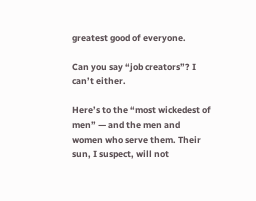greatest good of everyone.

Can you say “job creators”? I can’t either.

Here’s to the “most wickedest of men” — and the men and women who serve them. Their sun, I suspect, will not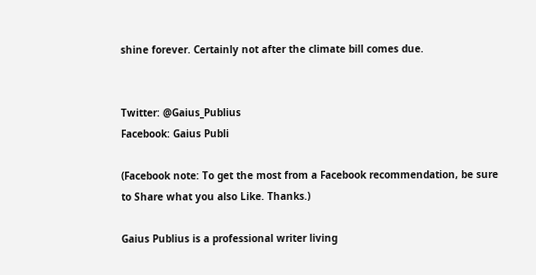shine forever. Certainly not after the climate bill comes due.


Twitter: @Gaius_Publius
Facebook: Gaius Publi

(Facebook note: To get the most from a Facebook recommendation, be sure to Share what you also Like. Thanks.)

Gaius Publius is a professional writer living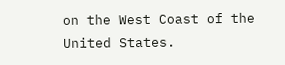on the West Coast of the United States.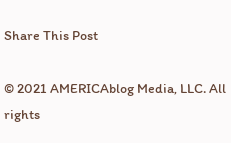Share This Post

© 2021 AMERICAblog Media, LLC. All rights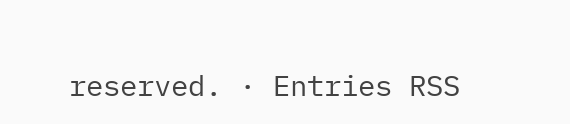reserved. · Entries RSS